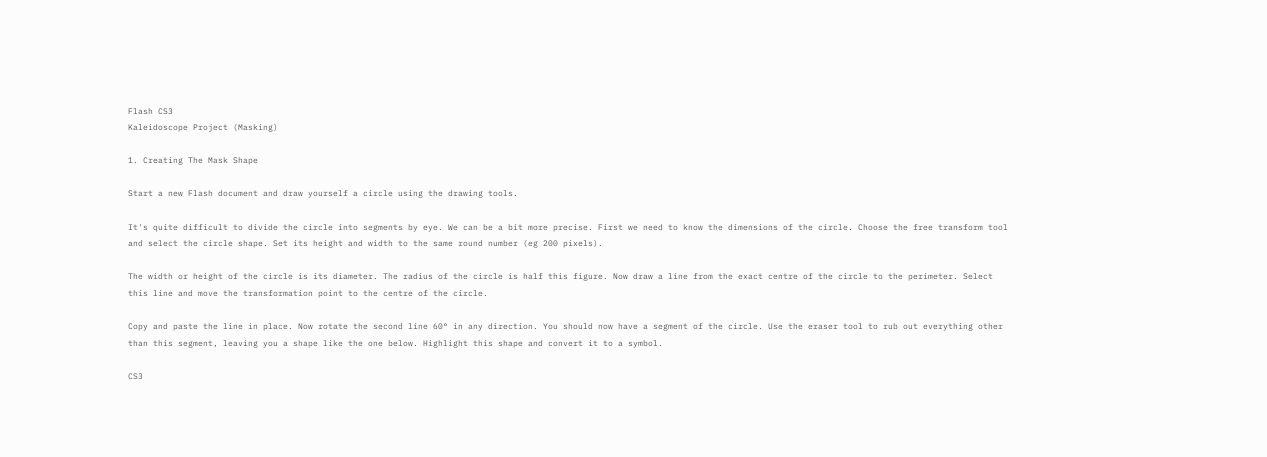Flash CS3
Kaleidoscope Project (Masking)

1. Creating The Mask Shape

Start a new Flash document and draw yourself a circle using the drawing tools.

It's quite difficult to divide the circle into segments by eye. We can be a bit more precise. First we need to know the dimensions of the circle. Choose the free transform tool and select the circle shape. Set its height and width to the same round number (eg 200 pixels).

The width or height of the circle is its diameter. The radius of the circle is half this figure. Now draw a line from the exact centre of the circle to the perimeter. Select this line and move the transformation point to the centre of the circle.

Copy and paste the line in place. Now rotate the second line 60° in any direction. You should now have a segment of the circle. Use the eraser tool to rub out everything other than this segment, leaving you a shape like the one below. Highlight this shape and convert it to a symbol.

CS3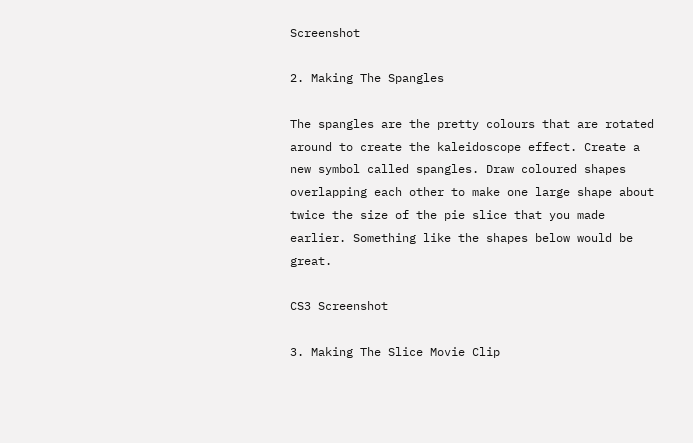Screenshot

2. Making The Spangles

The spangles are the pretty colours that are rotated around to create the kaleidoscope effect. Create a new symbol called spangles. Draw coloured shapes overlapping each other to make one large shape about twice the size of the pie slice that you made earlier. Something like the shapes below would be great.

CS3 Screenshot

3. Making The Slice Movie Clip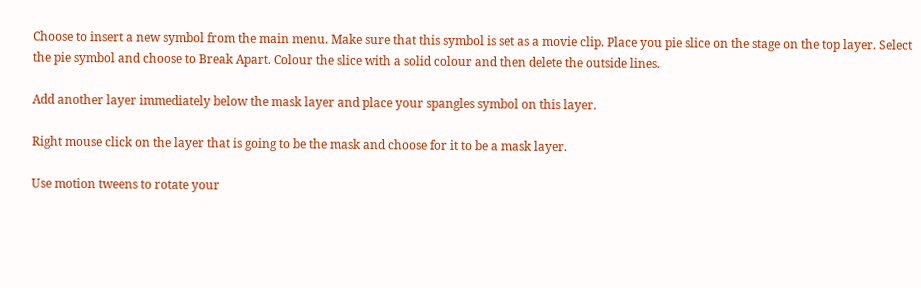Choose to insert a new symbol from the main menu. Make sure that this symbol is set as a movie clip. Place you pie slice on the stage on the top layer. Select the pie symbol and choose to Break Apart. Colour the slice with a solid colour and then delete the outside lines.

Add another layer immediately below the mask layer and place your spangles symbol on this layer.

Right mouse click on the layer that is going to be the mask and choose for it to be a mask layer.

Use motion tweens to rotate your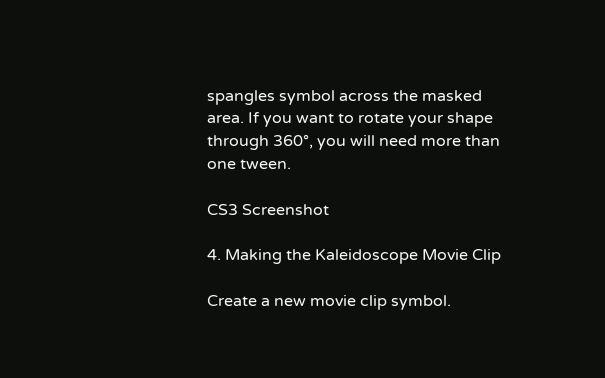spangles symbol across the masked area. If you want to rotate your shape through 360°, you will need more than one tween.

CS3 Screenshot

4. Making the Kaleidoscope Movie Clip

Create a new movie clip symbol.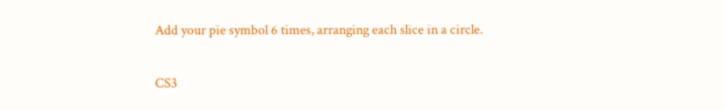Add your pie symbol 6 times, arranging each slice in a circle.

CS3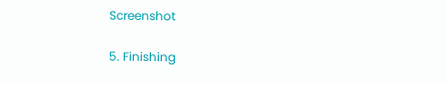Screenshot

5. Finishing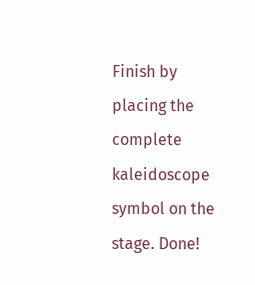Finish by placing the complete kaleidoscope symbol on the stage. Done!